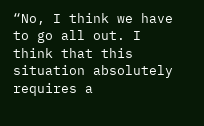“No, I think we have to go all out. I think that this situation absolutely requires a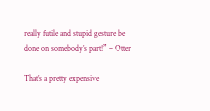really futile and stupid gesture be done on somebody’s part!” – Otter

That’s a pretty expensive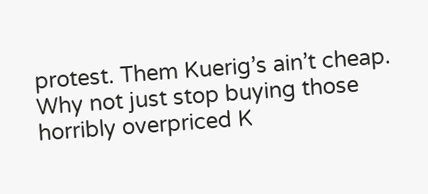protest. Them Kuerig’s ain’t cheap. Why not just stop buying those horribly overpriced K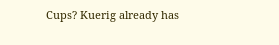Cups? Kuerig already has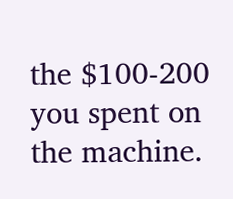the $100-200 you spent on the machine.